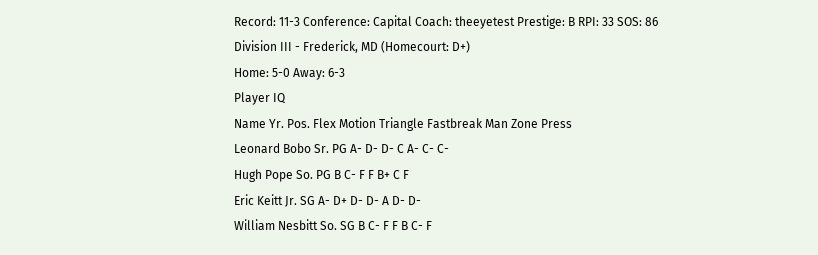Record: 11-3 Conference: Capital Coach: theeyetest Prestige: B RPI: 33 SOS: 86
Division III - Frederick, MD (Homecourt: D+)
Home: 5-0 Away: 6-3
Player IQ
Name Yr. Pos. Flex Motion Triangle Fastbreak Man Zone Press
Leonard Bobo Sr. PG A- D- D- C A- C- C-
Hugh Pope So. PG B C- F F B+ C F
Eric Keitt Jr. SG A- D+ D- D- A D- D-
William Nesbitt So. SG B C- F F B C- F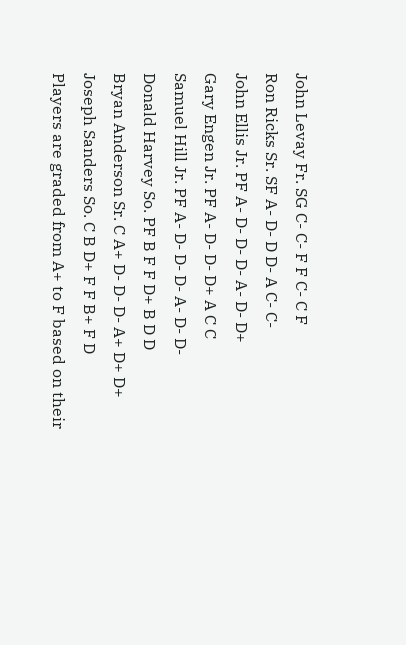John Levay Fr. SG C- C- F F C- C F
Ron Ricks Sr. SF A- D- D D- A C- C-
John Ellis Jr. PF A- D- D- D- A- D- D+
Gary Engen Jr. PF A- D- D- D+ A C C
Samuel Hill Jr. PF A- D- D- D- A- D- D-
Donald Harvey So. PF B F F D+ B D D
Bryan Anderson Sr. C A+ D- D- D- A+ D+ D+
Joseph Sanders So. C B D+ F F B+ F D
Players are graded from A+ to F based on their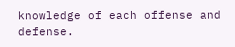knowledge of each offense and defense.